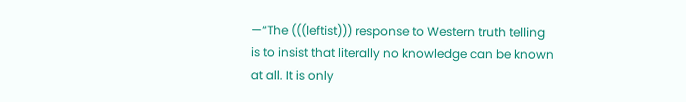—“The (((leftist))) response to Western truth telling is to insist that literally no knowledge can be known at all. It is only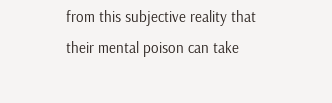from this subjective reality that their mental poison can take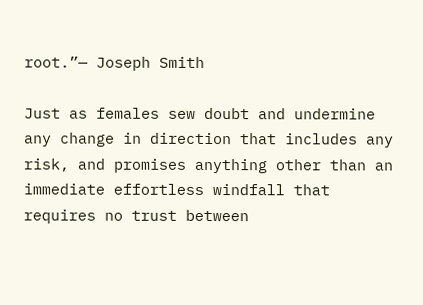root.”— Joseph Smith

Just as females sew doubt and undermine any change in direction that includes any risk, and promises anything other than an immediate effortless windfall that requires no trust between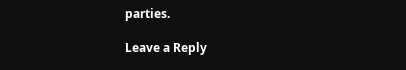parties.

Leave a Reply